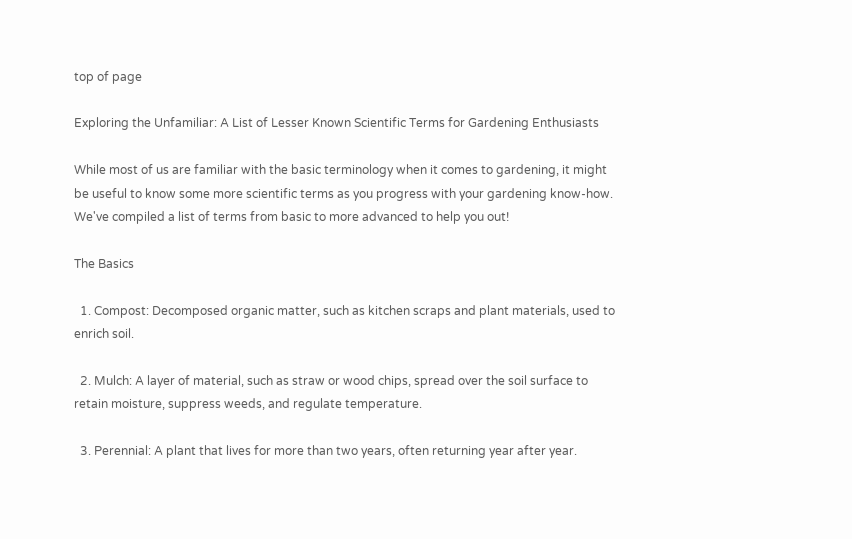top of page

Exploring the Unfamiliar: A List of Lesser Known Scientific Terms for Gardening Enthusiasts

While most of us are familiar with the basic terminology when it comes to gardening, it might be useful to know some more scientific terms as you progress with your gardening know-how. We've compiled a list of terms from basic to more advanced to help you out!

The Basics

  1. Compost: Decomposed organic matter, such as kitchen scraps and plant materials, used to enrich soil.

  2. Mulch: A layer of material, such as straw or wood chips, spread over the soil surface to retain moisture, suppress weeds, and regulate temperature.

  3. Perennial: A plant that lives for more than two years, often returning year after year.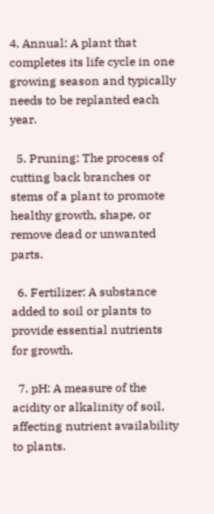4. Annual: A plant that completes its life cycle in one growing season and typically needs to be replanted each year.

  5. Pruning: The process of cutting back branches or stems of a plant to promote healthy growth, shape, or remove dead or unwanted parts.

  6. Fertilizer: A substance added to soil or plants to provide essential nutrients for growth.

  7. pH: A measure of the acidity or alkalinity of soil, affecting nutrient availability to plants.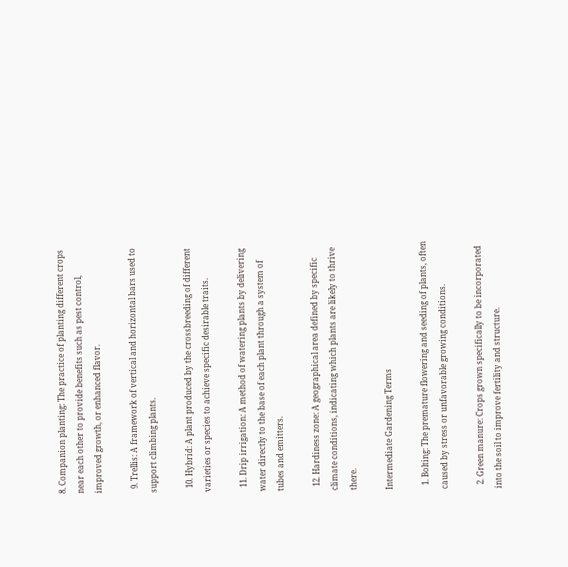8. Companion planting: The practice of planting different crops near each other to provide benefits such as pest control, improved growth, or enhanced flavor.

  9. Trellis: A framework of vertical and horizontal bars used to support climbing plants.

  10. Hybrid: A plant produced by the crossbreeding of different varieties or species to achieve specific desirable traits.

  11. Drip irrigation: A method of watering plants by delivering water directly to the base of each plant through a system of tubes and emitters.

  12. Hardiness zone: A geographical area defined by specific climate conditions, indicating which plants are likely to thrive there.

Intermediate Gardening Terms

  1. Bolting: The premature flowering and seeding of plants, often caused by stress or unfavorable growing conditions.

  2. Green manure: Crops grown specifically to be incorporated into the soil to improve fertility and structure.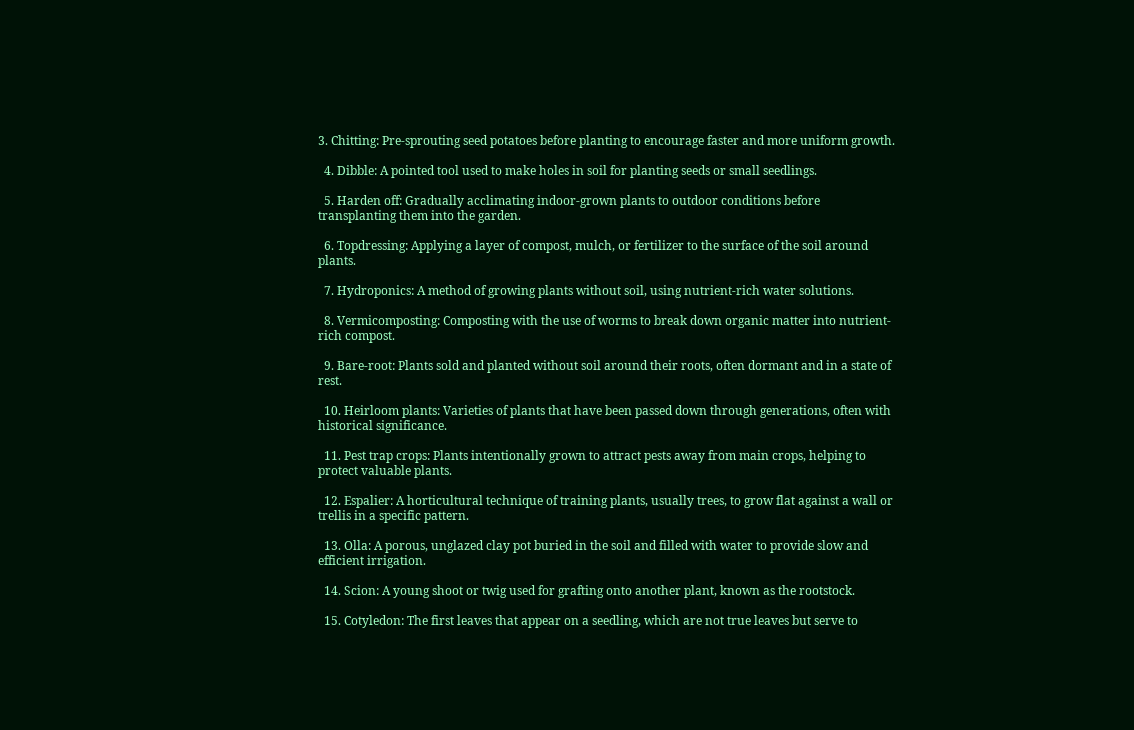3. Chitting: Pre-sprouting seed potatoes before planting to encourage faster and more uniform growth.

  4. Dibble: A pointed tool used to make holes in soil for planting seeds or small seedlings.

  5. Harden off: Gradually acclimating indoor-grown plants to outdoor conditions before transplanting them into the garden.

  6. Topdressing: Applying a layer of compost, mulch, or fertilizer to the surface of the soil around plants.

  7. Hydroponics: A method of growing plants without soil, using nutrient-rich water solutions.

  8. Vermicomposting: Composting with the use of worms to break down organic matter into nutrient-rich compost.

  9. Bare-root: Plants sold and planted without soil around their roots, often dormant and in a state of rest.

  10. Heirloom plants: Varieties of plants that have been passed down through generations, often with historical significance.

  11. Pest trap crops: Plants intentionally grown to attract pests away from main crops, helping to protect valuable plants.

  12. Espalier: A horticultural technique of training plants, usually trees, to grow flat against a wall or trellis in a specific pattern.

  13. Olla: A porous, unglazed clay pot buried in the soil and filled with water to provide slow and efficient irrigation.

  14. Scion: A young shoot or twig used for grafting onto another plant, known as the rootstock.

  15. Cotyledon: The first leaves that appear on a seedling, which are not true leaves but serve to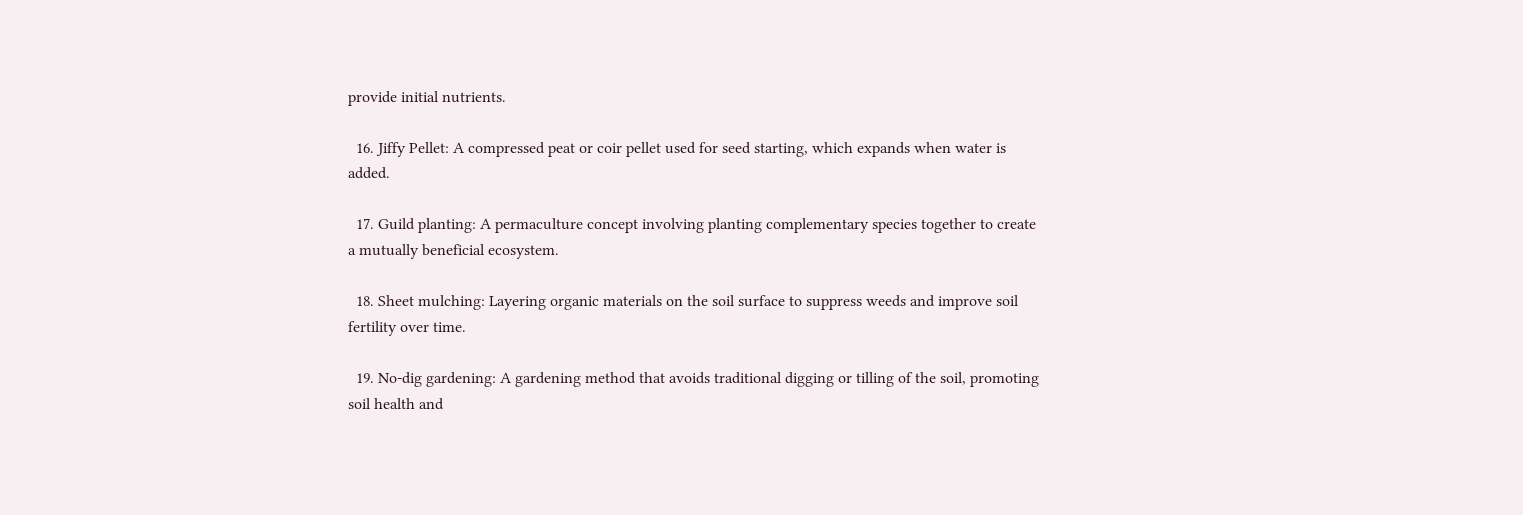provide initial nutrients.

  16. Jiffy Pellet: A compressed peat or coir pellet used for seed starting, which expands when water is added.

  17. Guild planting: A permaculture concept involving planting complementary species together to create a mutually beneficial ecosystem.

  18. Sheet mulching: Layering organic materials on the soil surface to suppress weeds and improve soil fertility over time.

  19. No-dig gardening: A gardening method that avoids traditional digging or tilling of the soil, promoting soil health and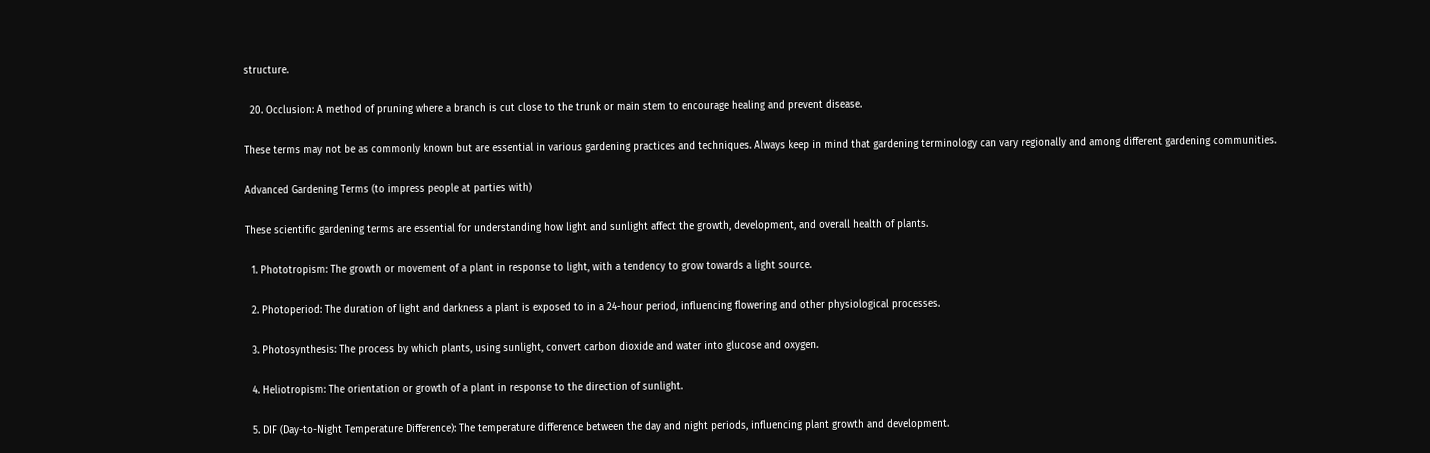structure.

  20. Occlusion: A method of pruning where a branch is cut close to the trunk or main stem to encourage healing and prevent disease.

These terms may not be as commonly known but are essential in various gardening practices and techniques. Always keep in mind that gardening terminology can vary regionally and among different gardening communities.

Advanced Gardening Terms (to impress people at parties with)

These scientific gardening terms are essential for understanding how light and sunlight affect the growth, development, and overall health of plants.

  1. Phototropism: The growth or movement of a plant in response to light, with a tendency to grow towards a light source.

  2. Photoperiod: The duration of light and darkness a plant is exposed to in a 24-hour period, influencing flowering and other physiological processes.

  3. Photosynthesis: The process by which plants, using sunlight, convert carbon dioxide and water into glucose and oxygen.

  4. Heliotropism: The orientation or growth of a plant in response to the direction of sunlight.

  5. DIF (Day-to-Night Temperature Difference): The temperature difference between the day and night periods, influencing plant growth and development.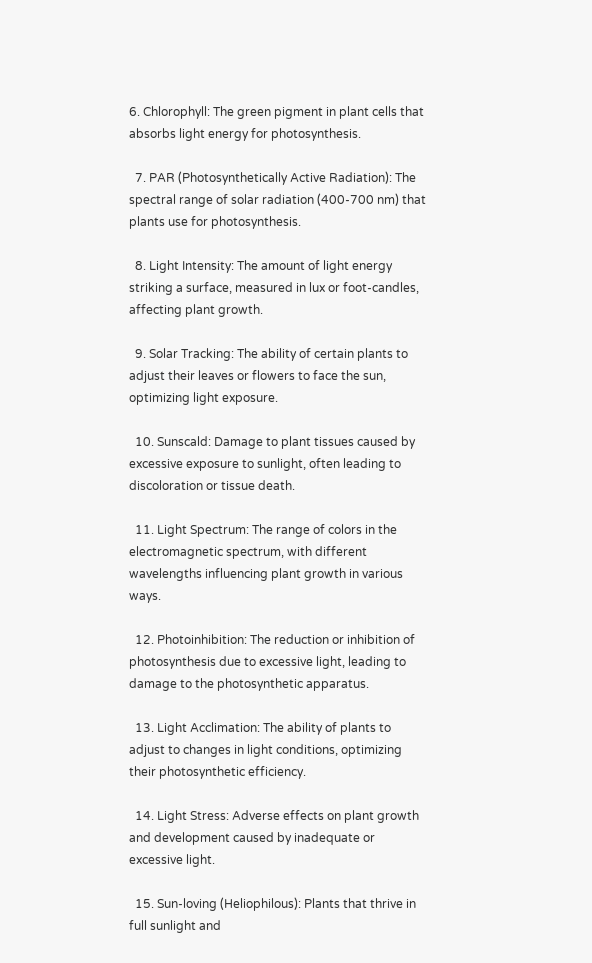6. Chlorophyll: The green pigment in plant cells that absorbs light energy for photosynthesis.

  7. PAR (Photosynthetically Active Radiation): The spectral range of solar radiation (400-700 nm) that plants use for photosynthesis.

  8. Light Intensity: The amount of light energy striking a surface, measured in lux or foot-candles, affecting plant growth.

  9. Solar Tracking: The ability of certain plants to adjust their leaves or flowers to face the sun, optimizing light exposure.

  10. Sunscald: Damage to plant tissues caused by excessive exposure to sunlight, often leading to discoloration or tissue death.

  11. Light Spectrum: The range of colors in the electromagnetic spectrum, with different wavelengths influencing plant growth in various ways.

  12. Photoinhibition: The reduction or inhibition of photosynthesis due to excessive light, leading to damage to the photosynthetic apparatus.

  13. Light Acclimation: The ability of plants to adjust to changes in light conditions, optimizing their photosynthetic efficiency.

  14. Light Stress: Adverse effects on plant growth and development caused by inadequate or excessive light.

  15. Sun-loving (Heliophilous): Plants that thrive in full sunlight and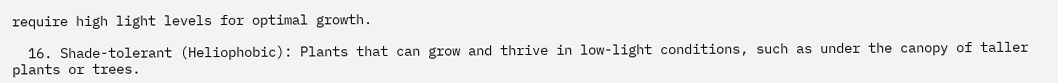require high light levels for optimal growth.

  16. Shade-tolerant (Heliophobic): Plants that can grow and thrive in low-light conditions, such as under the canopy of taller plants or trees.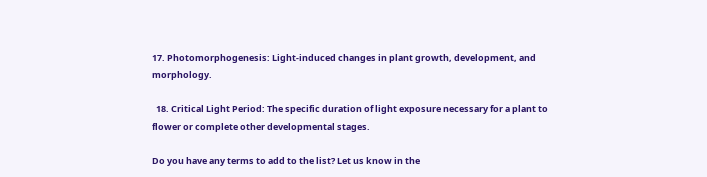17. Photomorphogenesis: Light-induced changes in plant growth, development, and morphology.

  18. Critical Light Period: The specific duration of light exposure necessary for a plant to flower or complete other developmental stages.

Do you have any terms to add to the list? Let us know in the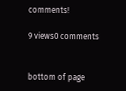comments!

9 views0 comments


bottom of page